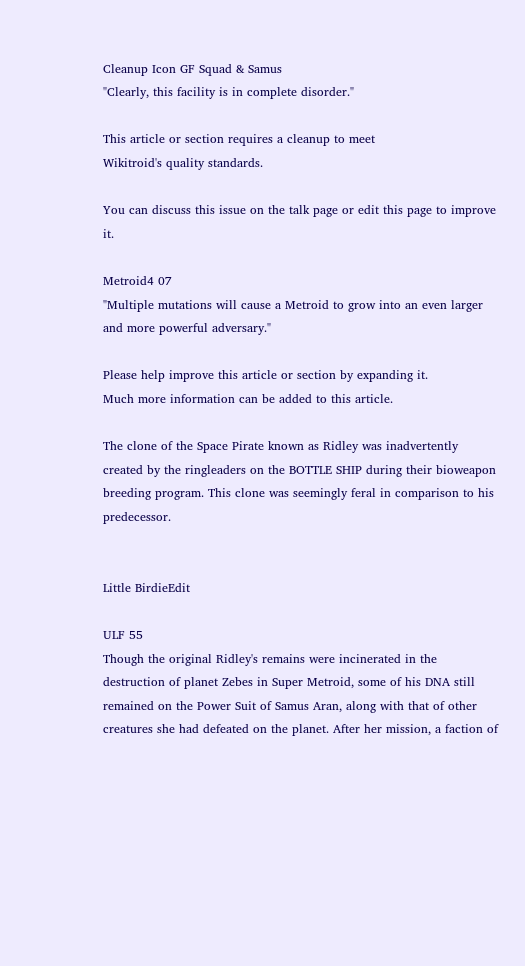Cleanup Icon GF Squad & Samus
"Clearly, this facility is in complete disorder."

This article or section requires a cleanup to meet
Wikitroid's quality standards.

You can discuss this issue on the talk page or edit this page to improve it.

Metroid4 07
"Multiple mutations will cause a Metroid to grow into an even larger and more powerful adversary."

Please help improve this article or section by expanding it.
Much more information can be added to this article.

The clone of the Space Pirate known as Ridley was inadvertently created by the ringleaders on the BOTTLE SHIP during their bioweapon breeding program. This clone was seemingly feral in comparison to his predecessor.


Little BirdieEdit

ULF 55
Though the original Ridley's remains were incinerated in the destruction of planet Zebes in Super Metroid, some of his DNA still remained on the Power Suit of Samus Aran, along with that of other creatures she had defeated on the planet. After her mission, a faction of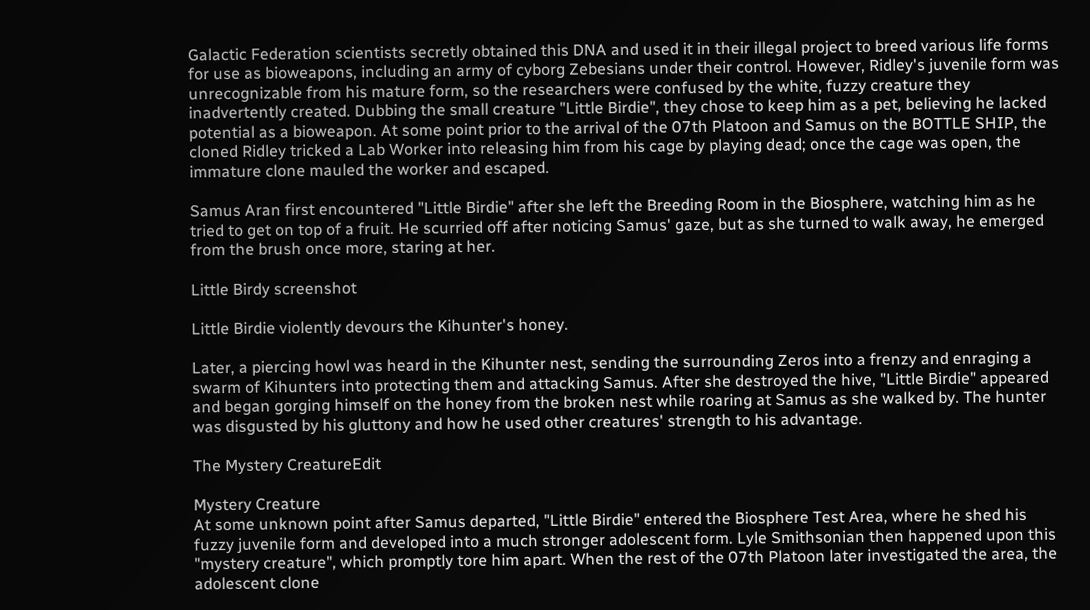Galactic Federation scientists secretly obtained this DNA and used it in their illegal project to breed various life forms for use as bioweapons, including an army of cyborg Zebesians under their control. However, Ridley's juvenile form was unrecognizable from his mature form, so the researchers were confused by the white, fuzzy creature they inadvertently created. Dubbing the small creature "Little Birdie", they chose to keep him as a pet, believing he lacked potential as a bioweapon. At some point prior to the arrival of the 07th Platoon and Samus on the BOTTLE SHIP, the cloned Ridley tricked a Lab Worker into releasing him from his cage by playing dead; once the cage was open, the immature clone mauled the worker and escaped.

Samus Aran first encountered "Little Birdie" after she left the Breeding Room in the Biosphere, watching him as he tried to get on top of a fruit. He scurried off after noticing Samus' gaze, but as she turned to walk away, he emerged from the brush once more, staring at her.

Little Birdy screenshot

Little Birdie violently devours the Kihunter's honey.

Later, a piercing howl was heard in the Kihunter nest, sending the surrounding Zeros into a frenzy and enraging a swarm of Kihunters into protecting them and attacking Samus. After she destroyed the hive, "Little Birdie" appeared and began gorging himself on the honey from the broken nest while roaring at Samus as she walked by. The hunter was disgusted by his gluttony and how he used other creatures' strength to his advantage.

The Mystery CreatureEdit

Mystery Creature
At some unknown point after Samus departed, "Little Birdie" entered the Biosphere Test Area, where he shed his fuzzy juvenile form and developed into a much stronger adolescent form. Lyle Smithsonian then happened upon this "mystery creature", which promptly tore him apart. When the rest of the 07th Platoon later investigated the area, the adolescent clone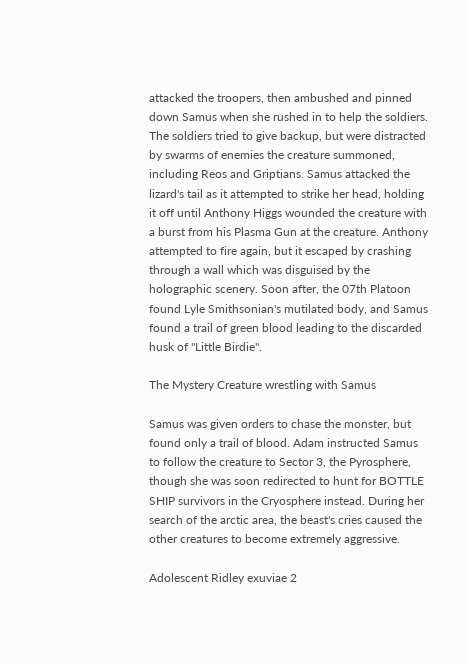attacked the troopers, then ambushed and pinned down Samus when she rushed in to help the soldiers. The soldiers tried to give backup, but were distracted by swarms of enemies the creature summoned, including Reos and Griptians. Samus attacked the lizard's tail as it attempted to strike her head, holding it off until Anthony Higgs wounded the creature with a burst from his Plasma Gun at the creature. Anthony attempted to fire again, but it escaped by crashing through a wall which was disguised by the holographic scenery. Soon after, the 07th Platoon found Lyle Smithsonian's mutilated body, and Samus found a trail of green blood leading to the discarded husk of "Little Birdie".

The Mystery Creature wrestling with Samus

Samus was given orders to chase the monster, but found only a trail of blood. Adam instructed Samus to follow the creature to Sector 3, the Pyrosphere, though she was soon redirected to hunt for BOTTLE SHIP survivors in the Cryosphere instead. During her search of the arctic area, the beast's cries caused the other creatures to become extremely aggressive.

Adolescent Ridley exuviae 2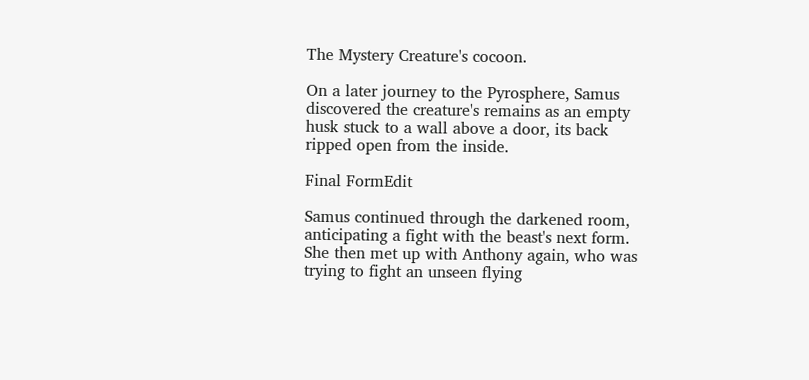The Mystery Creature's cocoon.

On a later journey to the Pyrosphere, Samus discovered the creature's remains as an empty husk stuck to a wall above a door, its back ripped open from the inside.

Final FormEdit

Samus continued through the darkened room, anticipating a fight with the beast's next form. She then met up with Anthony again, who was trying to fight an unseen flying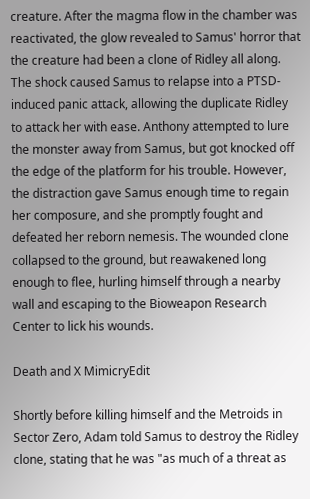creature. After the magma flow in the chamber was reactivated, the glow revealed to Samus' horror that the creature had been a clone of Ridley all along. The shock caused Samus to relapse into a PTSD-induced panic attack, allowing the duplicate Ridley to attack her with ease. Anthony attempted to lure the monster away from Samus, but got knocked off the edge of the platform for his trouble. However, the distraction gave Samus enough time to regain her composure, and she promptly fought and defeated her reborn nemesis. The wounded clone collapsed to the ground, but reawakened long enough to flee, hurling himself through a nearby wall and escaping to the Bioweapon Research Center to lick his wounds.

Death and X MimicryEdit

Shortly before killing himself and the Metroids in Sector Zero, Adam told Samus to destroy the Ridley clone, stating that he was "as much of a threat as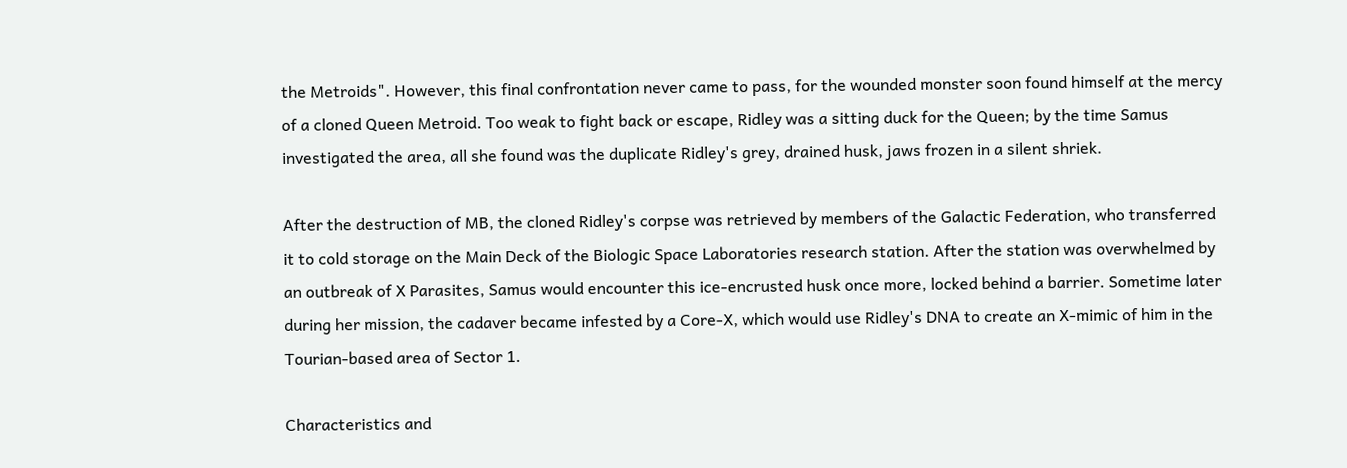the Metroids". However, this final confrontation never came to pass, for the wounded monster soon found himself at the mercy of a cloned Queen Metroid. Too weak to fight back or escape, Ridley was a sitting duck for the Queen; by the time Samus investigated the area, all she found was the duplicate Ridley's grey, drained husk, jaws frozen in a silent shriek.

After the destruction of MB, the cloned Ridley's corpse was retrieved by members of the Galactic Federation, who transferred it to cold storage on the Main Deck of the Biologic Space Laboratories research station. After the station was overwhelmed by an outbreak of X Parasites, Samus would encounter this ice-encrusted husk once more, locked behind a barrier. Sometime later during her mission, the cadaver became infested by a Core-X, which would use Ridley's DNA to create an X-mimic of him in the Tourian-based area of Sector 1.

Characteristics and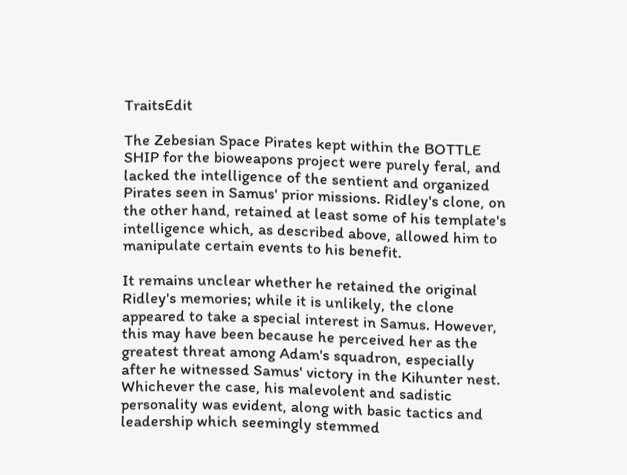TraitsEdit

The Zebesian Space Pirates kept within the BOTTLE SHIP for the bioweapons project were purely feral, and lacked the intelligence of the sentient and organized Pirates seen in Samus' prior missions. Ridley's clone, on the other hand, retained at least some of his template's intelligence which, as described above, allowed him to manipulate certain events to his benefit.

It remains unclear whether he retained the original Ridley's memories; while it is unlikely, the clone appeared to take a special interest in Samus. However, this may have been because he perceived her as the greatest threat among Adam's squadron, especially after he witnessed Samus' victory in the Kihunter nest. Whichever the case, his malevolent and sadistic personality was evident, along with basic tactics and leadership which seemingly stemmed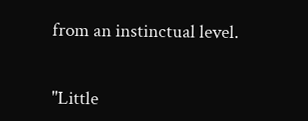from an instinctual level.


"Little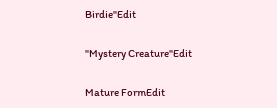Birdie"Edit

"Mystery Creature"Edit

Mature FormEdit